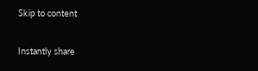Skip to content

Instantly share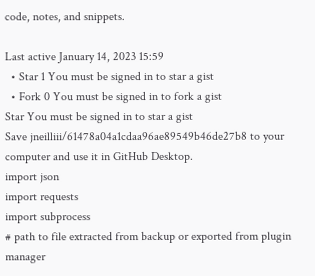code, notes, and snippets.

Last active January 14, 2023 15:59
  • Star 1 You must be signed in to star a gist
  • Fork 0 You must be signed in to fork a gist
Star You must be signed in to star a gist
Save jneilliii/61478a04a1cdaa96ae89549b46de27b8 to your computer and use it in GitHub Desktop.
import json
import requests
import subprocess
# path to file extracted from backup or exported from plugin manager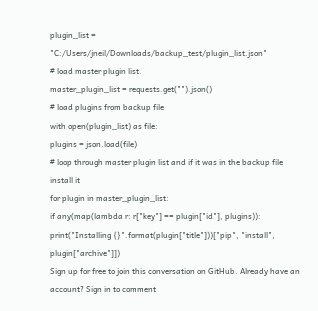plugin_list = "C:/Users/jneil/Downloads/backup_test/plugin_list.json"
# load master plugin list.
master_plugin_list = requests.get("").json()
# load plugins from backup file
with open(plugin_list) as file:
plugins = json.load(file)
# loop through master plugin list and if it was in the backup file install it
for plugin in master_plugin_list:
if any(map(lambda r: r["key"] == plugin["id"], plugins)):
print("Installing {}".format(plugin["title"]))["pip", "install", plugin["archive"]])
Sign up for free to join this conversation on GitHub. Already have an account? Sign in to comment